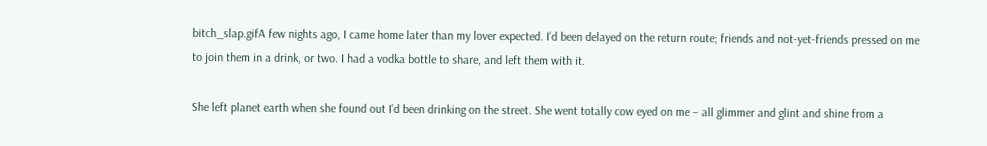bitch_slap.gifA few nights ago, I came home later than my lover expected. I’d been delayed on the return route; friends and not-yet-friends pressed on me to join them in a drink, or two. I had a vodka bottle to share, and left them with it.

She left planet earth when she found out I’d been drinking on the street. She went totally cow eyed on me – all glimmer and glint and shine from a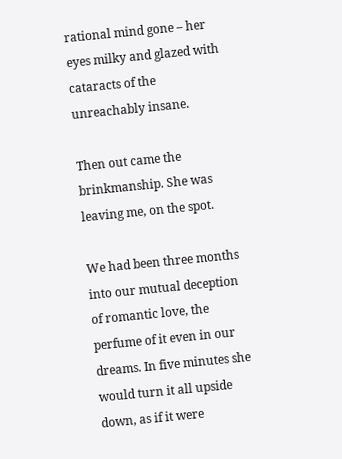rational mind gone – her eyes milky and glazed with cataracts of the unreachably insane.

Then out came the brinkmanship. She was leaving me, on the spot.

We had been three months into our mutual deception of romantic love, the perfume of it even in our dreams. In five minutes she would turn it all upside down, as if it were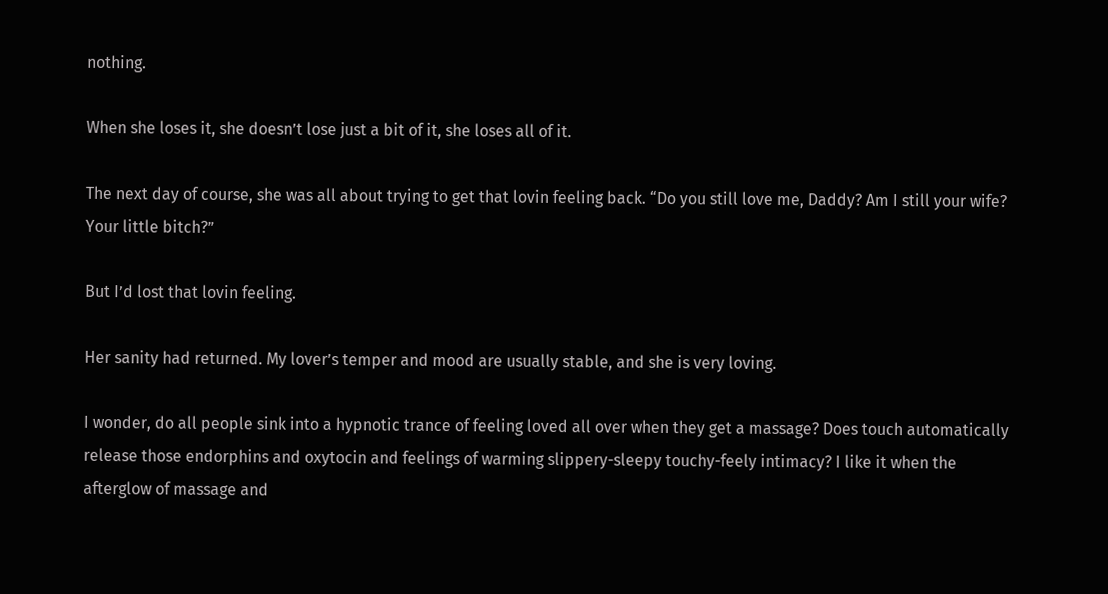nothing.

When she loses it, she doesn’t lose just a bit of it, she loses all of it.

The next day of course, she was all about trying to get that lovin feeling back. “Do you still love me, Daddy? Am I still your wife? Your little bitch?”

But I’d lost that lovin feeling.

Her sanity had returned. My lover’s temper and mood are usually stable, and she is very loving.

I wonder, do all people sink into a hypnotic trance of feeling loved all over when they get a massage? Does touch automatically release those endorphins and oxytocin and feelings of warming slippery-sleepy touchy-feely intimacy? I like it when the afterglow of massage and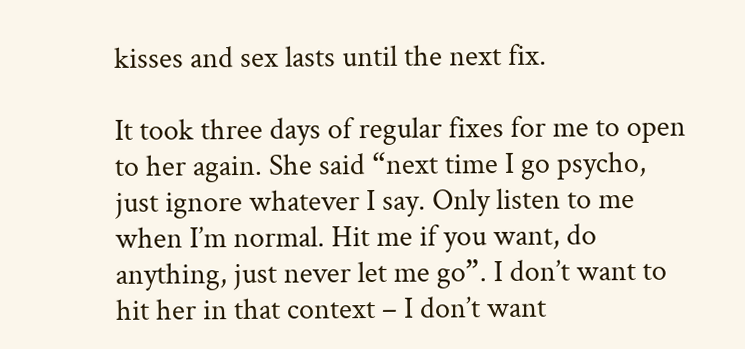kisses and sex lasts until the next fix.

It took three days of regular fixes for me to open to her again. She said “next time I go psycho, just ignore whatever I say. Only listen to me when I’m normal. Hit me if you want, do anything, just never let me go”. I don’t want to hit her in that context – I don’t want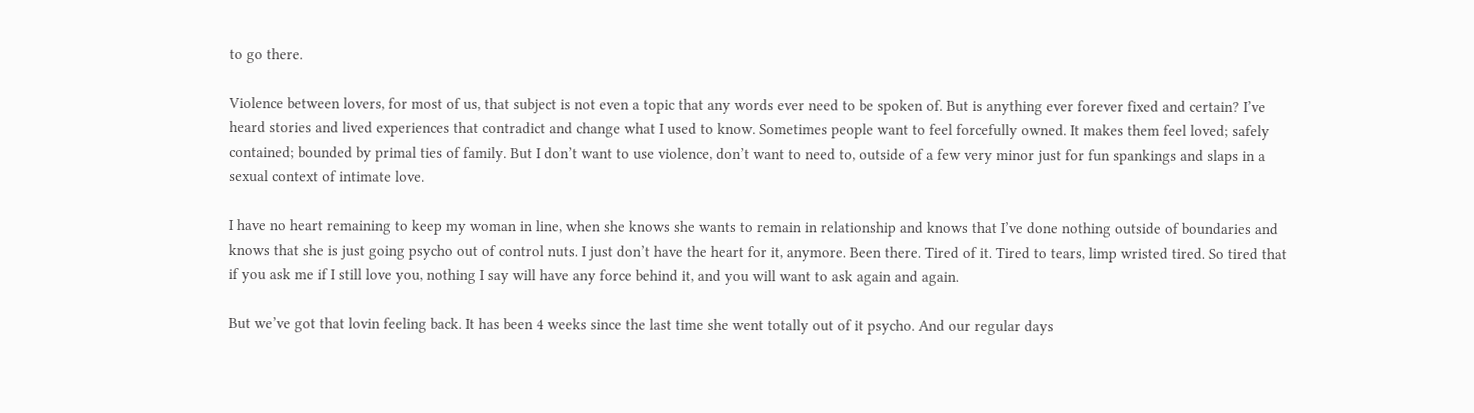to go there.

Violence between lovers, for most of us, that subject is not even a topic that any words ever need to be spoken of. But is anything ever forever fixed and certain? I’ve heard stories and lived experiences that contradict and change what I used to know. Sometimes people want to feel forcefully owned. It makes them feel loved; safely contained; bounded by primal ties of family. But I don’t want to use violence, don’t want to need to, outside of a few very minor just for fun spankings and slaps in a sexual context of intimate love.

I have no heart remaining to keep my woman in line, when she knows she wants to remain in relationship and knows that I’ve done nothing outside of boundaries and knows that she is just going psycho out of control nuts. I just don’t have the heart for it, anymore. Been there. Tired of it. Tired to tears, limp wristed tired. So tired that if you ask me if I still love you, nothing I say will have any force behind it, and you will want to ask again and again.

But we’ve got that lovin feeling back. It has been 4 weeks since the last time she went totally out of it psycho. And our regular days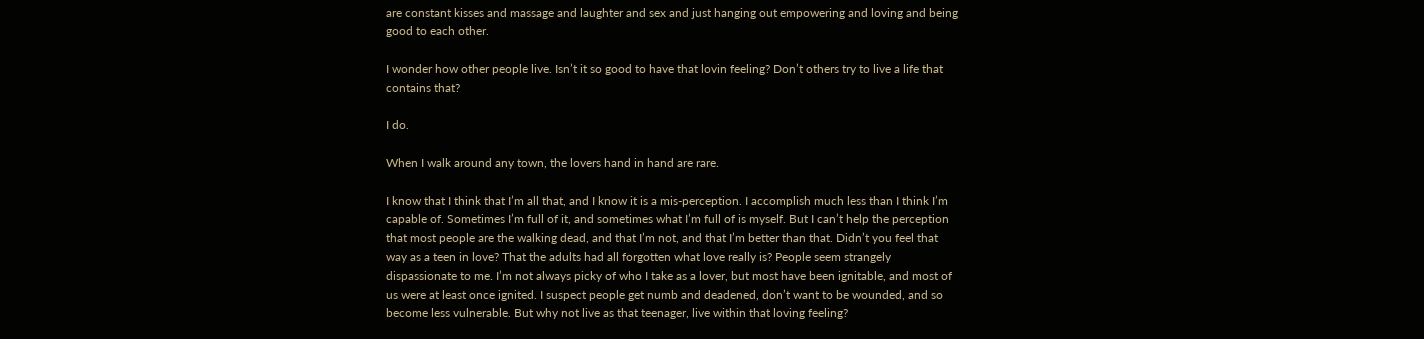are constant kisses and massage and laughter and sex and just hanging out empowering and loving and being good to each other.

I wonder how other people live. Isn’t it so good to have that lovin feeling? Don’t others try to live a life that contains that?

I do.

When I walk around any town, the lovers hand in hand are rare.

I know that I think that I’m all that, and I know it is a mis-perception. I accomplish much less than I think I’m capable of. Sometimes I’m full of it, and sometimes what I’m full of is myself. But I can’t help the perception that most people are the walking dead, and that I’m not, and that I’m better than that. Didn’t you feel that way as a teen in love? That the adults had all forgotten what love really is? People seem strangely dispassionate to me. I’m not always picky of who I take as a lover, but most have been ignitable, and most of us were at least once ignited. I suspect people get numb and deadened, don’t want to be wounded, and so become less vulnerable. But why not live as that teenager, live within that loving feeling?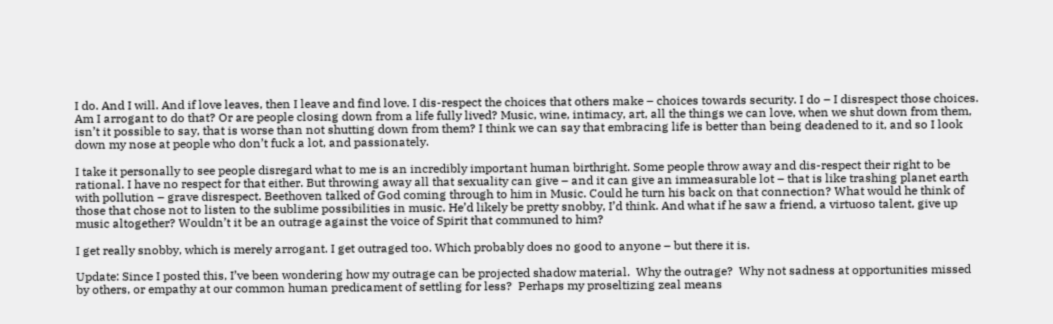I do. And I will. And if love leaves, then I leave and find love. I dis-respect the choices that others make – choices towards security. I do – I disrespect those choices. Am I arrogant to do that? Or are people closing down from a life fully lived? Music, wine, intimacy, art, all the things we can love, when we shut down from them, isn’t it possible to say, that is worse than not shutting down from them? I think we can say that embracing life is better than being deadened to it, and so I look down my nose at people who don’t fuck a lot, and passionately.

I take it personally to see people disregard what to me is an incredibly important human birthright. Some people throw away and dis-respect their right to be rational. I have no respect for that either. But throwing away all that sexuality can give – and it can give an immeasurable lot – that is like trashing planet earth with pollution – grave disrespect. Beethoven talked of God coming through to him in Music. Could he turn his back on that connection? What would he think of those that chose not to listen to the sublime possibilities in music. He’d likely be pretty snobby, I’d think. And what if he saw a friend, a virtuoso talent, give up music altogether? Wouldn’t it be an outrage against the voice of Spirit that communed to him?

I get really snobby, which is merely arrogant. I get outraged too. Which probably does no good to anyone – but there it is.

Update: Since I posted this, I’ve been wondering how my outrage can be projected shadow material.  Why the outrage?  Why not sadness at opportunities missed by others, or empathy at our common human predicament of settling for less?  Perhaps my proseltizing zeal means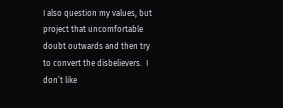I also question my values, but project that uncomfortable doubt outwards and then try to convert the disbelievers.  I don’t like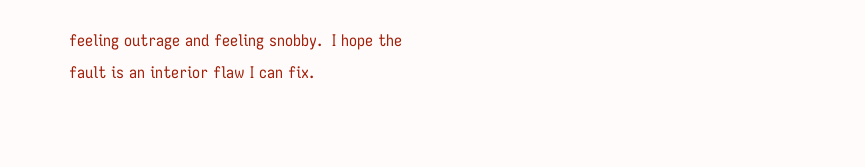feeling outrage and feeling snobby.  I hope the fault is an interior flaw I can fix.